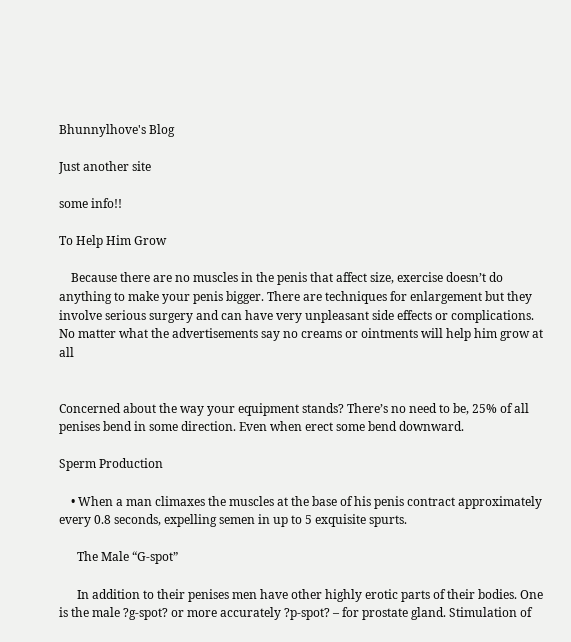Bhunnylhove's Blog

Just another site

some info!!

To Help Him Grow

    Because there are no muscles in the penis that affect size, exercise doesn’t do anything to make your penis bigger. There are techniques for enlargement but they involve serious surgery and can have very unpleasant side effects or complications. No matter what the advertisements say no creams or ointments will help him grow at all


Concerned about the way your equipment stands? There’s no need to be, 25% of all penises bend in some direction. Even when erect some bend downward.

Sperm Production

    • When a man climaxes the muscles at the base of his penis contract approximately every 0.8 seconds, expelling semen in up to 5 exquisite spurts.

      The Male “G-spot”

      In addition to their penises men have other highly erotic parts of their bodies. One is the male ?g-spot? or more accurately ?p-spot? – for prostate gland. Stimulation of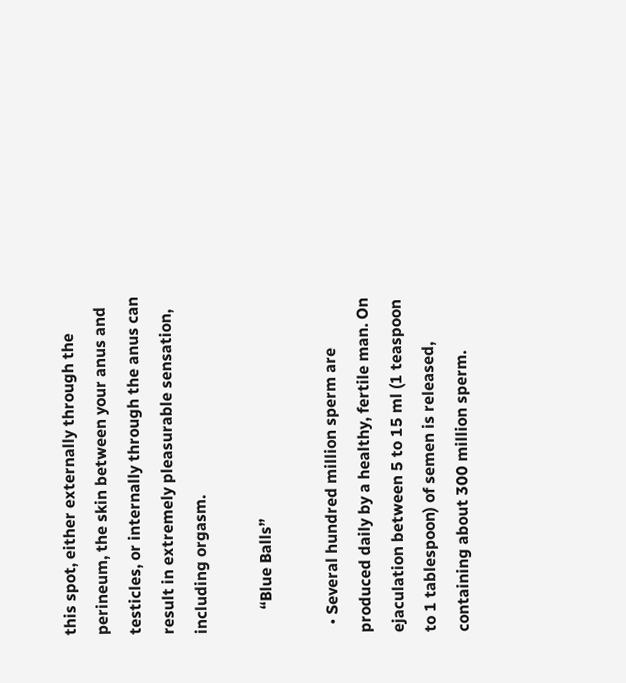this spot, either externally through the perineum, the skin between your anus and testicles, or internally through the anus can result in extremely pleasurable sensation, including orgasm.

      “Blue Balls”

  • Several hundred million sperm are produced daily by a healthy, fertile man. On ejaculation between 5 to 15 ml (1 teaspoon to 1 tablespoon) of semen is released, containing about 300 million sperm.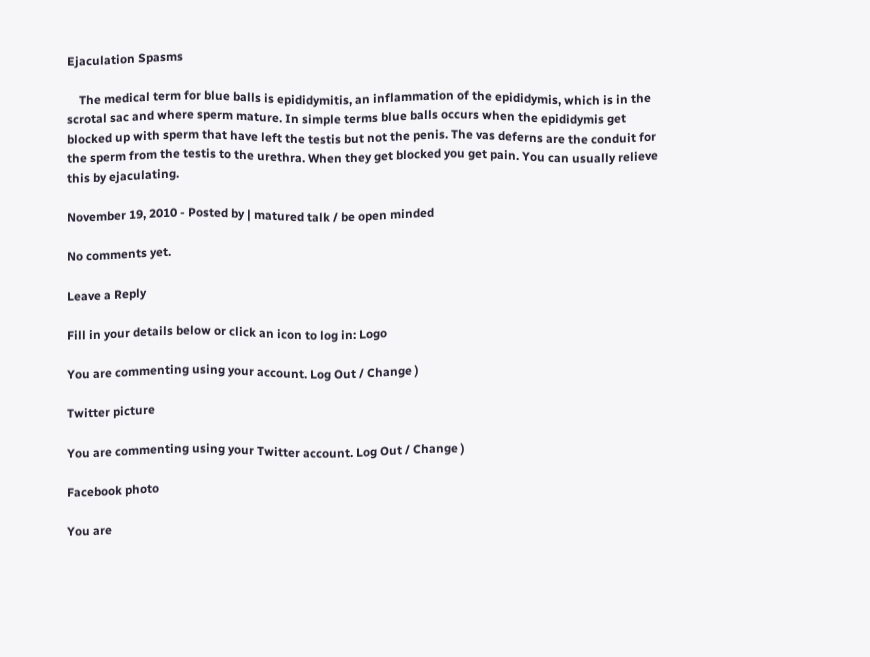Ejaculation Spasms

    The medical term for blue balls is epididymitis, an inflammation of the epididymis, which is in the scrotal sac and where sperm mature. In simple terms blue balls occurs when the epididymis get blocked up with sperm that have left the testis but not the penis. The vas deferns are the conduit for the sperm from the testis to the urethra. When they get blocked you get pain. You can usually relieve this by ejaculating.

November 19, 2010 - Posted by | matured talk / be open minded

No comments yet.

Leave a Reply

Fill in your details below or click an icon to log in: Logo

You are commenting using your account. Log Out / Change )

Twitter picture

You are commenting using your Twitter account. Log Out / Change )

Facebook photo

You are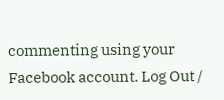commenting using your Facebook account. Log Out /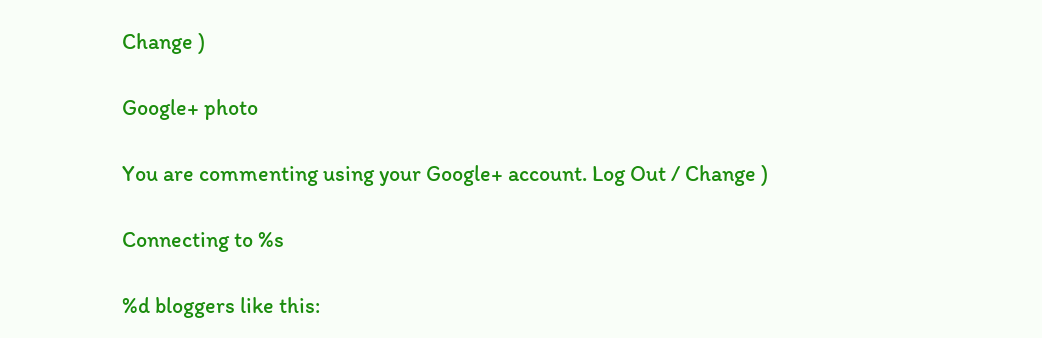Change )

Google+ photo

You are commenting using your Google+ account. Log Out / Change )

Connecting to %s

%d bloggers like this: